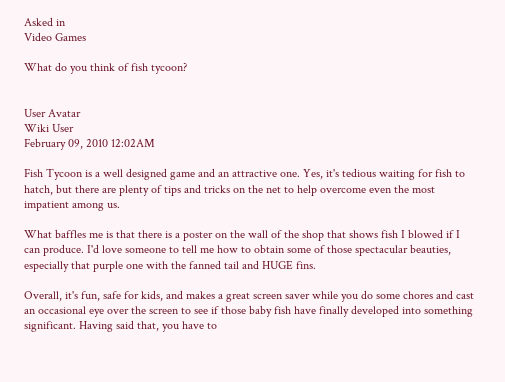Asked in
Video Games

What do you think of fish tycoon?


User Avatar
Wiki User
February 09, 2010 12:02AM

Fish Tycoon is a well designed game and an attractive one. Yes, it's tedious waiting for fish to hatch, but there are plenty of tips and tricks on the net to help overcome even the most impatient among us.

What baffles me is that there is a poster on the wall of the shop that shows fish I blowed if I can produce. I'd love someone to tell me how to obtain some of those spectacular beauties, especially that purple one with the fanned tail and HUGE fins.

Overall, it's fun, safe for kids, and makes a great screen saver while you do some chores and cast an occasional eye over the screen to see if those baby fish have finally developed into something significant. Having said that, you have to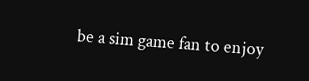be a sim game fan to enjoy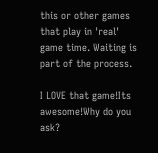this or other games that play in 'real' game time. Waiting is part of the process.

I LOVE that game!Its awesome!Why do you ask?